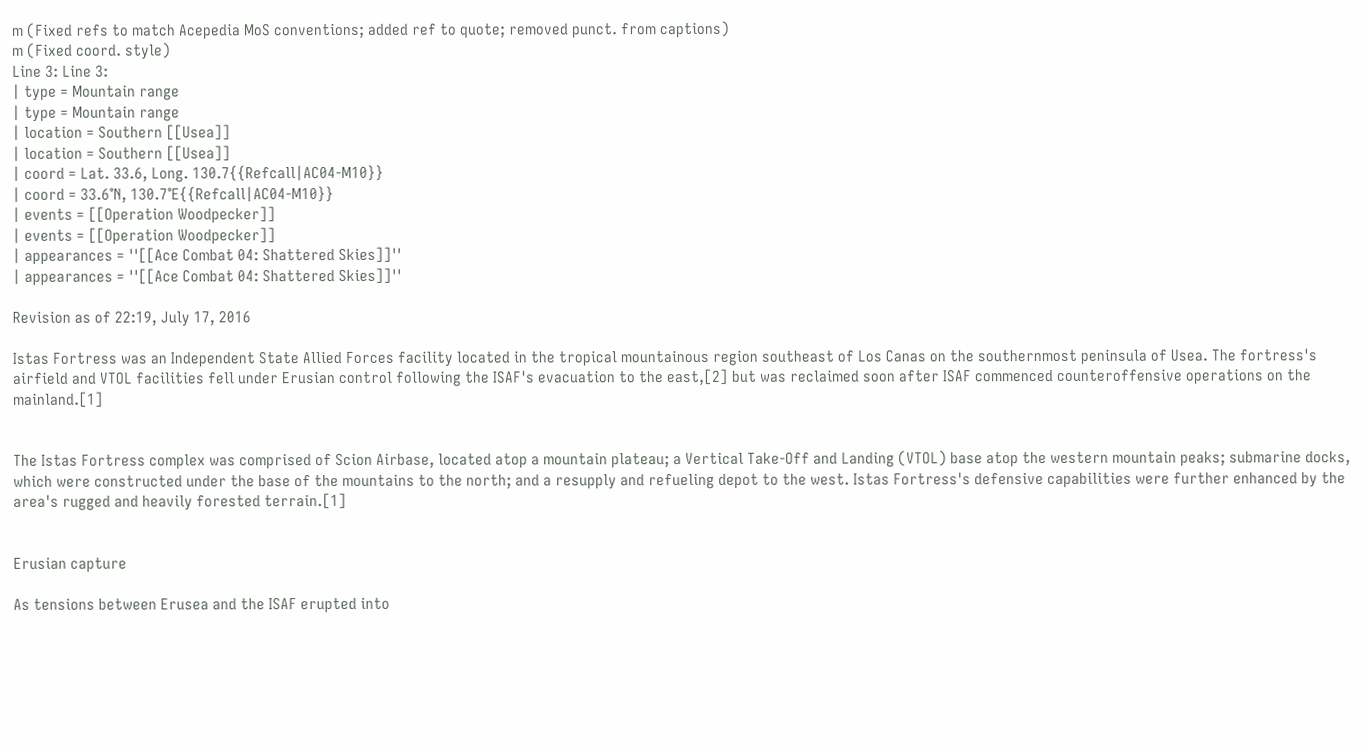m (Fixed refs to match Acepedia MoS conventions; added ref to quote; removed punct. from captions)
m (Fixed coord. style)
Line 3: Line 3:
| type = Mountain range
| type = Mountain range
| location = Southern [[Usea]]
| location = Southern [[Usea]]
| coord = Lat. 33.6, Long. 130.7{{Refcall|AC04-M10}}
| coord = 33.6°N, 130.7°E{{Refcall|AC04-M10}}
| events = [[Operation Woodpecker]]
| events = [[Operation Woodpecker]]
| appearances = ''[[Ace Combat 04: Shattered Skies]]''
| appearances = ''[[Ace Combat 04: Shattered Skies]]''

Revision as of 22:19, July 17, 2016

Istas Fortress was an Independent State Allied Forces facility located in the tropical mountainous region southeast of Los Canas on the southernmost peninsula of Usea. The fortress's airfield and VTOL facilities fell under Erusian control following the ISAF's evacuation to the east,[2] but was reclaimed soon after ISAF commenced counteroffensive operations on the mainland.[1]


The Istas Fortress complex was comprised of Scion Airbase, located atop a mountain plateau; a Vertical Take-Off and Landing (VTOL) base atop the western mountain peaks; submarine docks, which were constructed under the base of the mountains to the north; and a resupply and refueling depot to the west. Istas Fortress's defensive capabilities were further enhanced by the area's rugged and heavily forested terrain.[1]


Erusian capture

As tensions between Erusea and the ISAF erupted into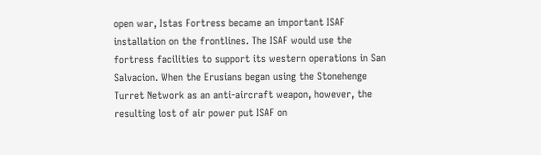open war, Istas Fortress became an important ISAF installation on the frontlines. The ISAF would use the fortress facilities to support its western operations in San Salvacion. When the Erusians began using the Stonehenge Turret Network as an anti-aircraft weapon, however, the resulting lost of air power put ISAF on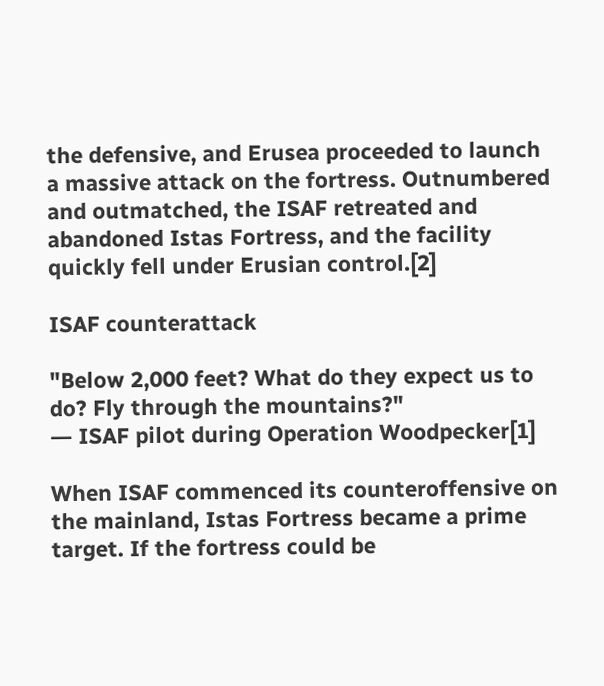the defensive, and Erusea proceeded to launch a massive attack on the fortress. Outnumbered and outmatched, the ISAF retreated and abandoned Istas Fortress, and the facility quickly fell under Erusian control.[2]

ISAF counterattack

"Below 2,000 feet? What do they expect us to do? Fly through the mountains?"
― ISAF pilot during Operation Woodpecker[1]

When ISAF commenced its counteroffensive on the mainland, Istas Fortress became a prime target. If the fortress could be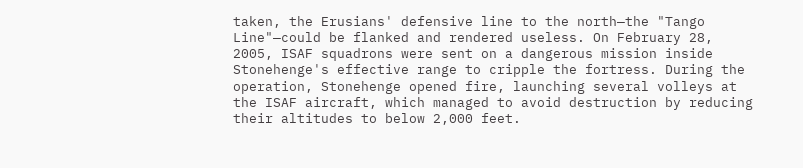taken, the Erusians' defensive line to the north—the "Tango Line"—could be flanked and rendered useless. On February 28, 2005, ISAF squadrons were sent on a dangerous mission inside Stonehenge's effective range to cripple the fortress. During the operation, Stonehenge opened fire, launching several volleys at the ISAF aircraft, which managed to avoid destruction by reducing their altitudes to below 2,000 feet.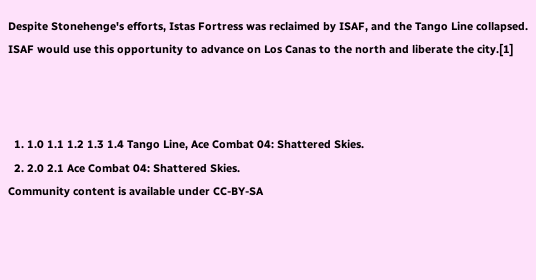Despite Stonehenge's efforts, Istas Fortress was reclaimed by ISAF, and the Tango Line collapsed. ISAF would use this opportunity to advance on Los Canas to the north and liberate the city.[1]



  1. 1.0 1.1 1.2 1.3 1.4 Tango Line, Ace Combat 04: Shattered Skies.
  2. 2.0 2.1 Ace Combat 04: Shattered Skies.
Community content is available under CC-BY-SA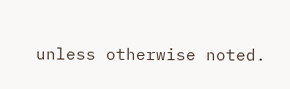unless otherwise noted.